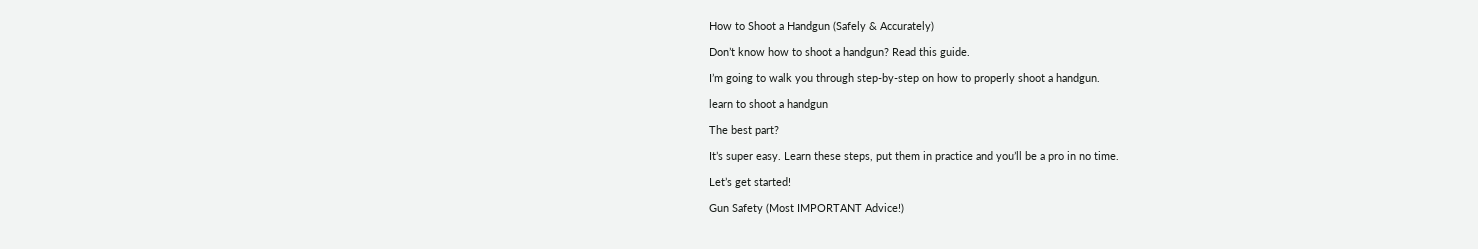How to Shoot a Handgun (Safely & Accurately)

Don’t know how to shoot a handgun? Read this guide.

I’m going to walk you through step-by-step on how to properly shoot a handgun.

learn to shoot a handgun

The best part?

It’s super easy. Learn these steps, put them in practice and you’ll be a pro in no time.

Let’s get started!

Gun Safety (Most IMPORTANT Advice!)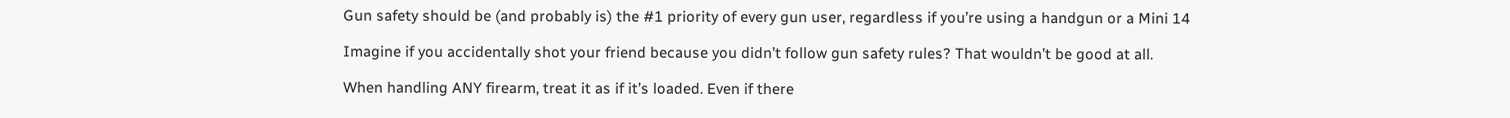Gun safety should be (and probably is) the #1 priority of every gun user, regardless if you’re using a handgun or a Mini 14

Imagine if you accidentally shot your friend because you didn’t follow gun safety rules? That wouldn’t be good at all.

When handling ANY firearm, treat it as if it’s loaded. Even if there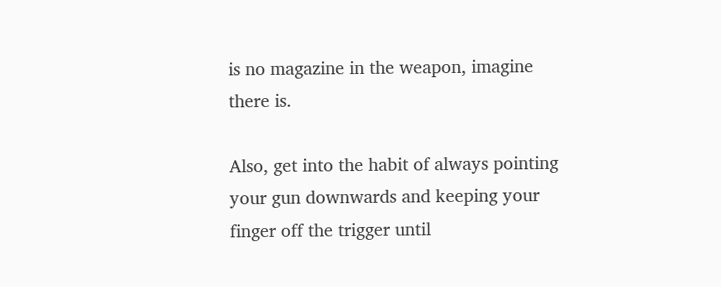is no magazine in the weapon, imagine there is.

Also, get into the habit of always pointing your gun downwards and keeping your finger off the trigger until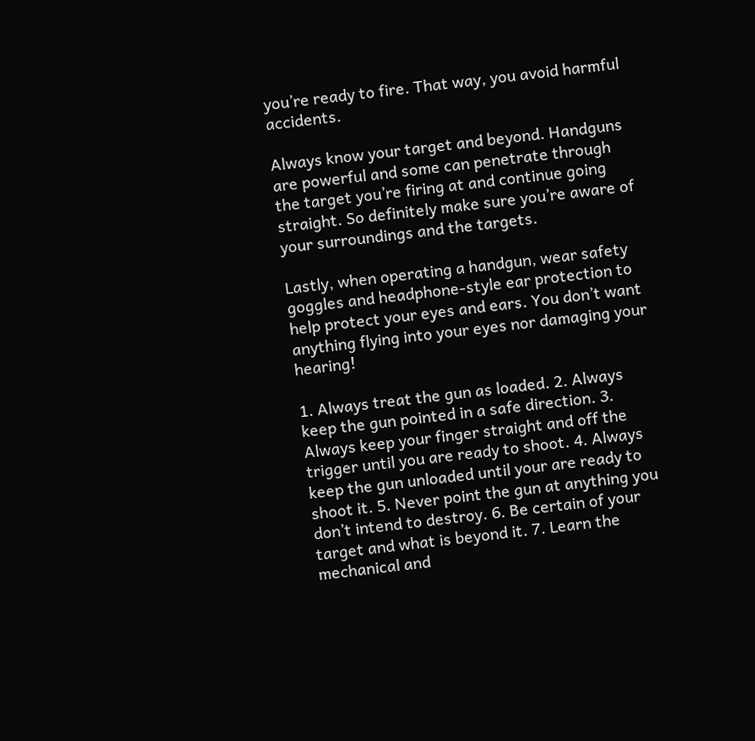you’re ready to fire. That way, you avoid harmful accidents.

Always know your target and beyond. Handguns are powerful and some can penetrate through the target you’re firing at and continue going straight. So definitely make sure you’re aware of your surroundings and the targets.

Lastly, when operating a handgun, wear safety goggles and headphone-style ear protection to help protect your eyes and ears. You don’t want anything flying into your eyes nor damaging your hearing!

1. Always treat the gun as loaded. 2. Always keep the gun pointed in a safe direction. 3. Always keep your finger straight and off the trigger until you are ready to shoot. 4. Always keep the gun unloaded until your are ready to shoot it. 5. Never point the gun at anything you don’t intend to destroy. 6. Be certain of your target and what is beyond it. 7. Learn the mechanical and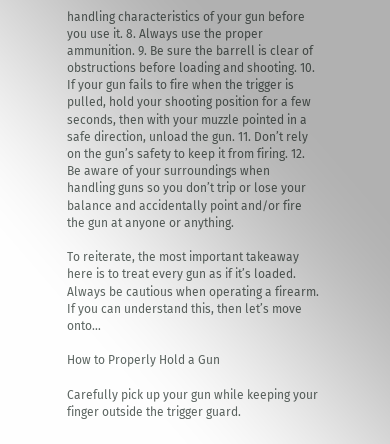handling characteristics of your gun before you use it. 8. Always use the proper ammunition. 9. Be sure the barrell is clear of obstructions before loading and shooting. 10. If your gun fails to fire when the trigger is pulled, hold your shooting position for a few seconds, then with your muzzle pointed in a safe direction, unload the gun. 11. Don’t rely on the gun’s safety to keep it from firing. 12. Be aware of your surroundings when handling guns so you don’t trip or lose your balance and accidentally point and/or fire the gun at anyone or anything.

To reiterate, the most important takeaway here is to treat every gun as if it’s loaded. Always be cautious when operating a firearm. If you can understand this, then let’s move onto…

How to Properly Hold a Gun

Carefully pick up your gun while keeping your finger outside the trigger guard.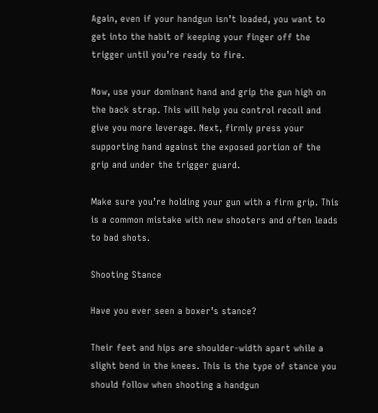Again, even if your handgun isn’t loaded, you want to get into the habit of keeping your finger off the trigger until you’re ready to fire.

Now, use your dominant hand and grip the gun high on the back strap. This will help you control recoil and give you more leverage. Next, firmly press your supporting hand against the exposed portion of the grip and under the trigger guard.

Make sure you’re holding your gun with a firm grip. This is a common mistake with new shooters and often leads to bad shots.

Shooting Stance

Have you ever seen a boxer’s stance?

Their feet and hips are shoulder-width apart while a slight bend in the knees. This is the type of stance you should follow when shooting a handgun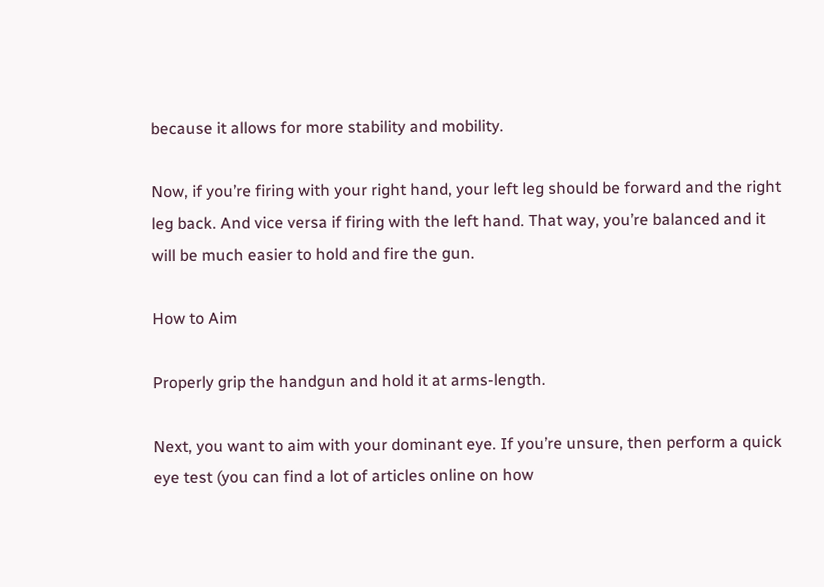because it allows for more stability and mobility.

Now, if you’re firing with your right hand, your left leg should be forward and the right leg back. And vice versa if firing with the left hand. That way, you’re balanced and it will be much easier to hold and fire the gun.

How to Aim

Properly grip the handgun and hold it at arms-length.

Next, you want to aim with your dominant eye. If you’re unsure, then perform a quick eye test (you can find a lot of articles online on how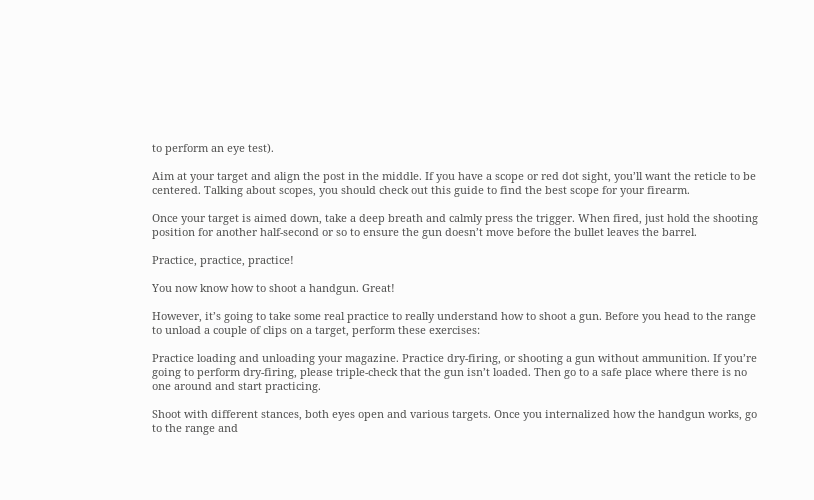to perform an eye test).

Aim at your target and align the post in the middle. If you have a scope or red dot sight, you’ll want the reticle to be centered. Talking about scopes, you should check out this guide to find the best scope for your firearm.

Once your target is aimed down, take a deep breath and calmly press the trigger. When fired, just hold the shooting position for another half-second or so to ensure the gun doesn’t move before the bullet leaves the barrel.

Practice, practice, practice!

You now know how to shoot a handgun. Great!

However, it’s going to take some real practice to really understand how to shoot a gun. Before you head to the range to unload a couple of clips on a target, perform these exercises:

Practice loading and unloading your magazine. Practice dry-firing, or shooting a gun without ammunition. If you’re going to perform dry-firing, please triple-check that the gun isn’t loaded. Then go to a safe place where there is no one around and start practicing.

Shoot with different stances, both eyes open and various targets. Once you internalized how the handgun works, go to the range and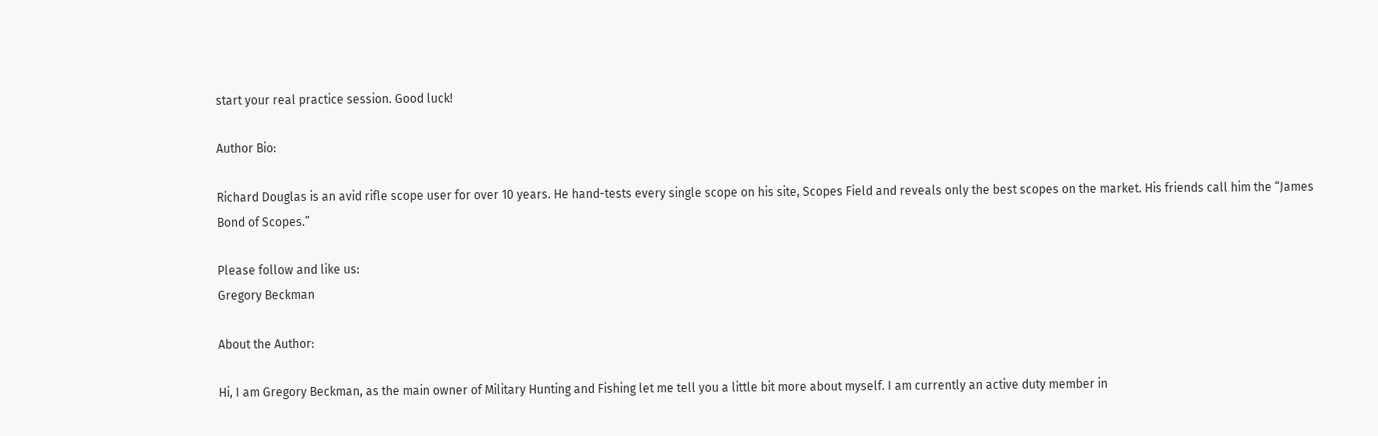start your real practice session. Good luck!

Author Bio:

Richard Douglas is an avid rifle scope user for over 10 years. He hand-tests every single scope on his site, Scopes Field and reveals only the best scopes on the market. His friends call him the “James Bond of Scopes.”

Please follow and like us:
Gregory Beckman

About the Author:

Hi, I am Gregory Beckman, as the main owner of Military Hunting and Fishing let me tell you a little bit more about myself. I am currently an active duty member in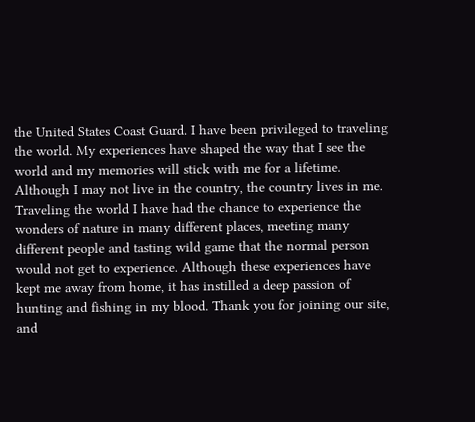the United States Coast Guard. I have been privileged to traveling the world. My experiences have shaped the way that I see the world and my memories will stick with me for a lifetime. Although I may not live in the country, the country lives in me. Traveling the world I have had the chance to experience the wonders of nature in many different places, meeting many different people and tasting wild game that the normal person would not get to experience. Although these experiences have kept me away from home, it has instilled a deep passion of hunting and fishing in my blood. Thank you for joining our site, and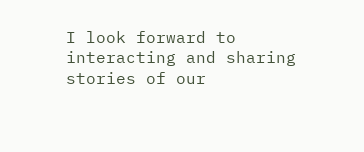I look forward to interacting and sharing stories of our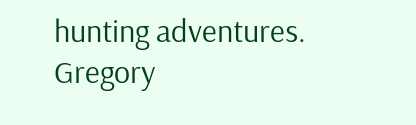hunting adventures. Gregory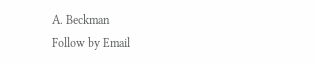A. Beckman
Follow by Email